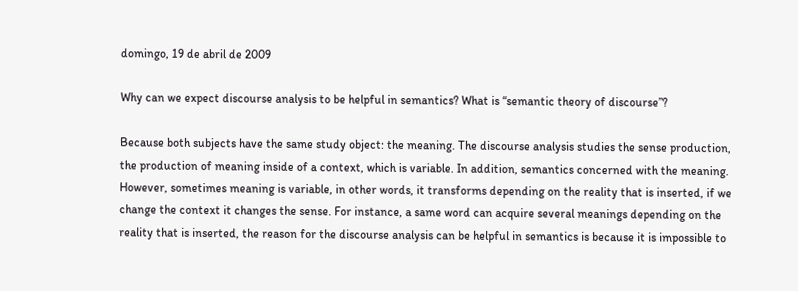domingo, 19 de abril de 2009

Why can we expect discourse analysis to be helpful in semantics? What is “semantic theory of discourse”?

Because both subjects have the same study object: the meaning. The discourse analysis studies the sense production, the production of meaning inside of a context, which is variable. In addition, semantics concerned with the meaning.
However, sometimes meaning is variable, in other words, it transforms depending on the reality that is inserted, if we change the context it changes the sense. For instance, a same word can acquire several meanings depending on the reality that is inserted, the reason for the discourse analysis can be helpful in semantics is because it is impossible to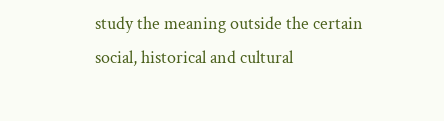study the meaning outside the certain social, historical and cultural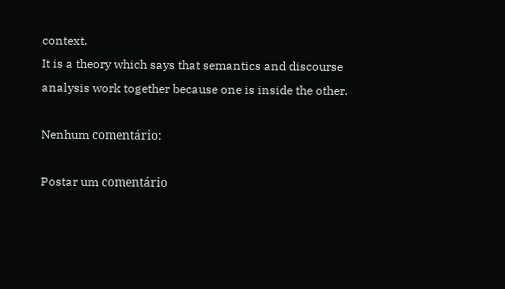context.
It is a theory which says that semantics and discourse analysis work together because one is inside the other.

Nenhum comentário:

Postar um comentário